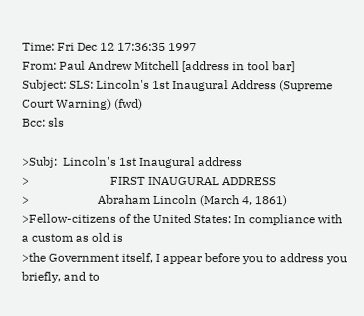Time: Fri Dec 12 17:36:35 1997
From: Paul Andrew Mitchell [address in tool bar]
Subject: SLS: Lincoln's 1st Inaugural Address (Supreme Court Warning) (fwd)
Bcc: sls

>Subj:  Lincoln's 1st Inaugural address
>                           FIRST INAUGURAL ADDRESS
>                       Abraham Lincoln (March 4, 1861)
>Fellow-citizens of the United States: In compliance with a custom as old is
>the Government itself, I appear before you to address you briefly, and to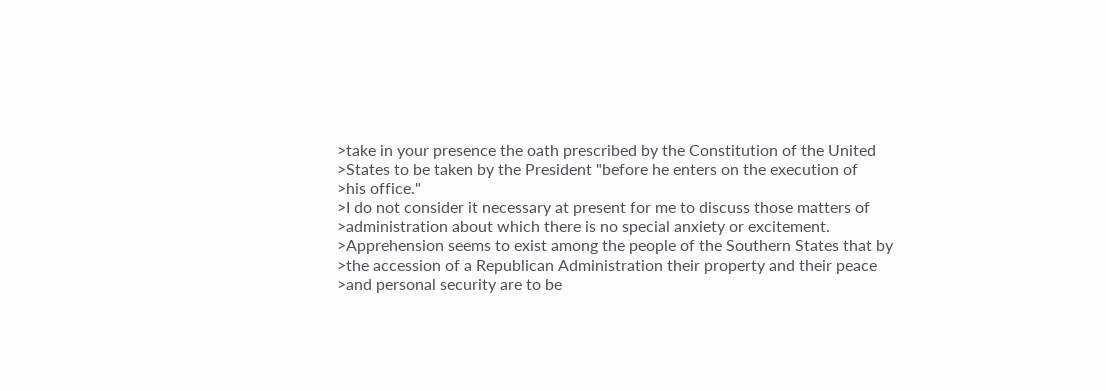>take in your presence the oath prescribed by the Constitution of the United
>States to be taken by the President "before he enters on the execution of
>his office."
>I do not consider it necessary at present for me to discuss those matters of
>administration about which there is no special anxiety or excitement.
>Apprehension seems to exist among the people of the Southern States that by
>the accession of a Republican Administration their property and their peace
>and personal security are to be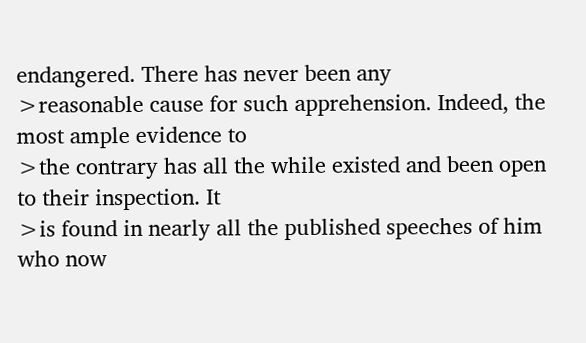endangered. There has never been any
>reasonable cause for such apprehension. Indeed, the most ample evidence to
>the contrary has all the while existed and been open to their inspection. It
>is found in nearly all the published speeches of him who now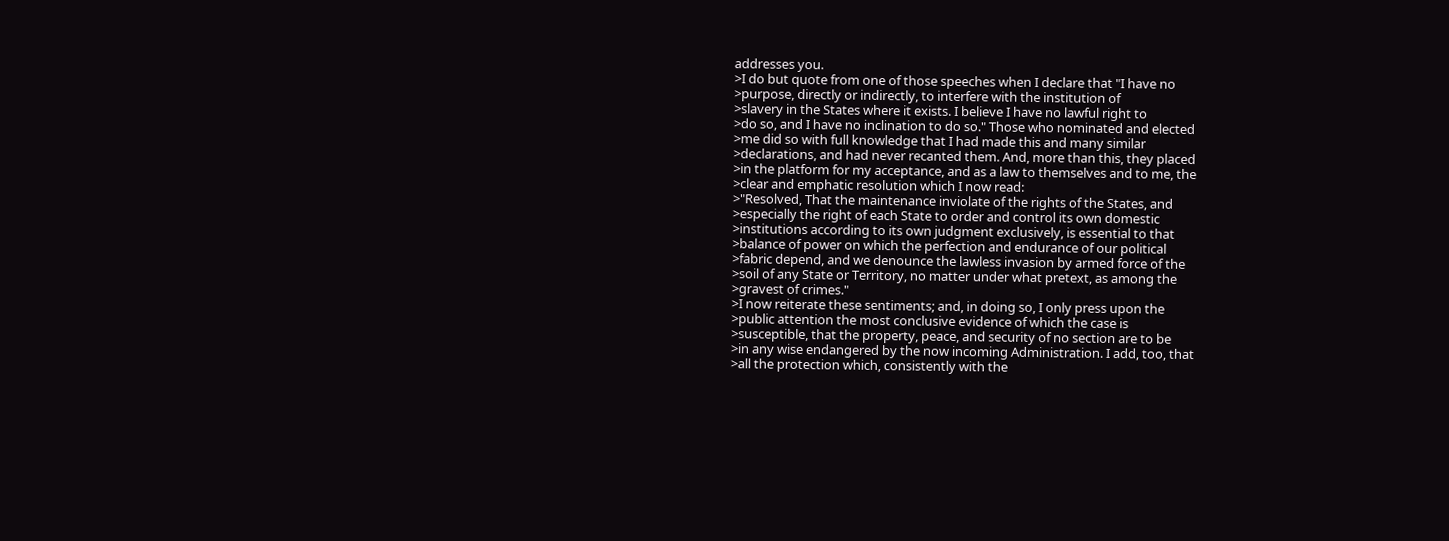addresses you.
>I do but quote from one of those speeches when I declare that "I have no
>purpose, directly or indirectly, to interfere with the institution of
>slavery in the States where it exists. I believe I have no lawful right to
>do so, and I have no inclination to do so." Those who nominated and elected
>me did so with full knowledge that I had made this and many similar
>declarations, and had never recanted them. And, more than this, they placed
>in the platform for my acceptance, and as a law to themselves and to me, the
>clear and emphatic resolution which I now read:
>"Resolved, That the maintenance inviolate of the rights of the States, and
>especially the right of each State to order and control its own domestic
>institutions according to its own judgment exclusively, is essential to that
>balance of power on which the perfection and endurance of our political
>fabric depend, and we denounce the lawless invasion by armed force of the
>soil of any State or Territory, no matter under what pretext, as among the
>gravest of crimes."
>I now reiterate these sentiments; and, in doing so, I only press upon the
>public attention the most conclusive evidence of which the case is
>susceptible, that the property, peace, and security of no section are to be
>in any wise endangered by the now incoming Administration. I add, too, that
>all the protection which, consistently with the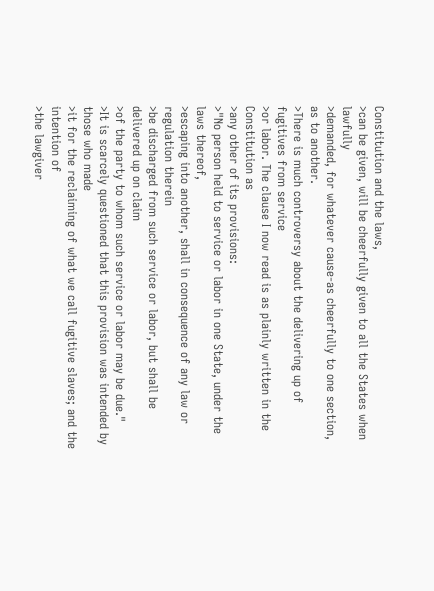Constitution and the laws,
>can be given, will be cheerfully given to all the States when lawfully
>demanded, for whatever cause-as cheerfully to one section, as to another.
>There is much controversy about the delivering up of fugitives from service
>or labor. The clause I now read is as plainly written in the Constitution as
>any other of its provisions:
>"No person held to service or labor in one State, under the laws thereof,
>escaping into another, shall in consequence of any law or regulation therein
>be discharged from such service or labor, but shall be delivered up on claim
>of the party to whom such service or labor may be due."
>It is scarcely questioned that this provision was intended by those who made
>it for the reclaiming of what we call fugitive slaves; and the intention of
>the lawgiver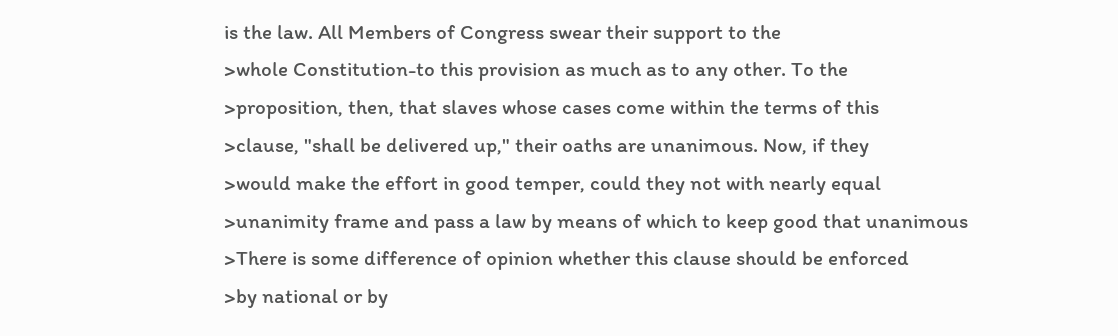is the law. All Members of Congress swear their support to the
>whole Constitution-to this provision as much as to any other. To the
>proposition, then, that slaves whose cases come within the terms of this
>clause, "shall be delivered up," their oaths are unanimous. Now, if they
>would make the effort in good temper, could they not with nearly equal
>unanimity frame and pass a law by means of which to keep good that unanimous
>There is some difference of opinion whether this clause should be enforced
>by national or by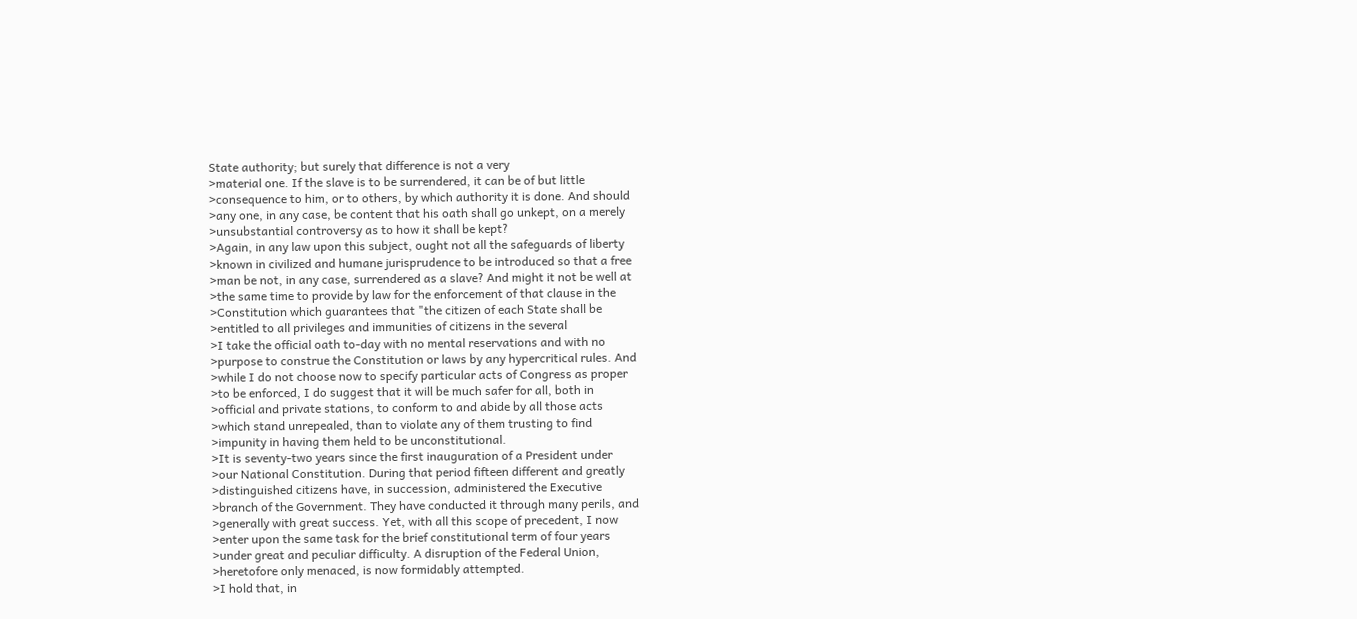State authority; but surely that difference is not a very
>material one. If the slave is to be surrendered, it can be of but little
>consequence to him, or to others, by which authority it is done. And should
>any one, in any case, be content that his oath shall go unkept, on a merely
>unsubstantial controversy as to how it shall be kept?
>Again, in any law upon this subject, ought not all the safeguards of liberty
>known in civilized and humane jurisprudence to be introduced so that a free
>man be not, in any case, surrendered as a slave? And might it not be well at
>the same time to provide by law for the enforcement of that clause in the
>Constitution which guarantees that "the citizen of each State shall be
>entitled to all privileges and immunities of citizens in the several
>I take the official oath to-day with no mental reservations and with no
>purpose to construe the Constitution or laws by any hypercritical rules. And
>while I do not choose now to specify particular acts of Congress as proper
>to be enforced, I do suggest that it will be much safer for all, both in
>official and private stations, to conform to and abide by all those acts
>which stand unrepealed, than to violate any of them trusting to find
>impunity in having them held to be unconstitutional.
>It is seventy-two years since the first inauguration of a President under
>our National Constitution. During that period fifteen different and greatly
>distinguished citizens have, in succession, administered the Executive
>branch of the Government. They have conducted it through many perils, and
>generally with great success. Yet, with all this scope of precedent, I now
>enter upon the same task for the brief constitutional term of four years
>under great and peculiar difficulty. A disruption of the Federal Union,
>heretofore only menaced, is now formidably attempted.
>I hold that, in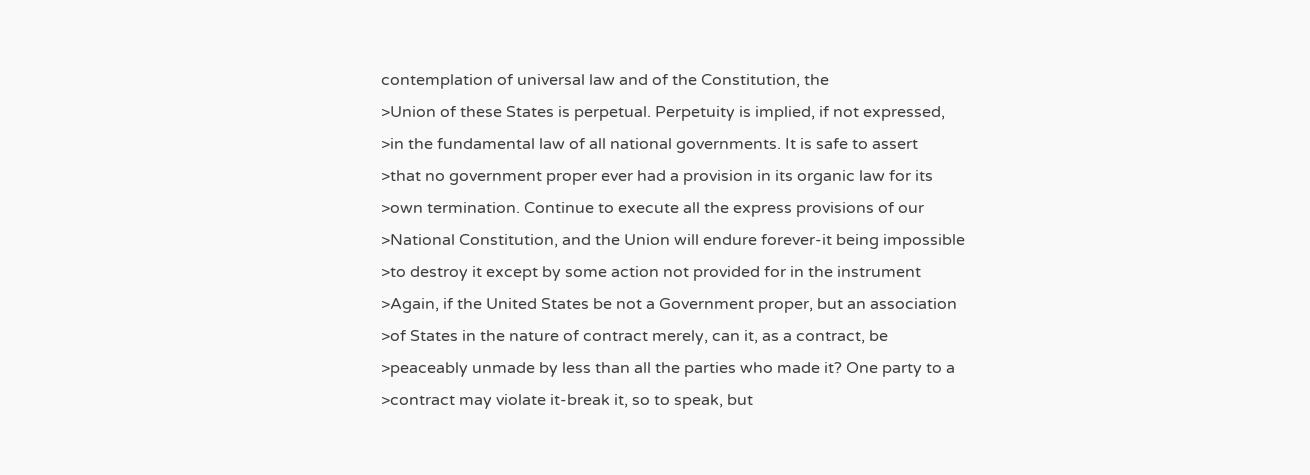contemplation of universal law and of the Constitution, the
>Union of these States is perpetual. Perpetuity is implied, if not expressed,
>in the fundamental law of all national governments. It is safe to assert
>that no government proper ever had a provision in its organic law for its
>own termination. Continue to execute all the express provisions of our
>National Constitution, and the Union will endure forever-it being impossible
>to destroy it except by some action not provided for in the instrument
>Again, if the United States be not a Government proper, but an association
>of States in the nature of contract merely, can it, as a contract, be
>peaceably unmade by less than all the parties who made it? One party to a
>contract may violate it-break it, so to speak, but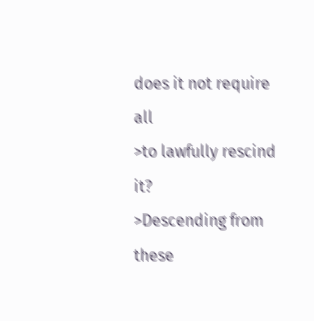does it not require all
>to lawfully rescind it?
>Descending from these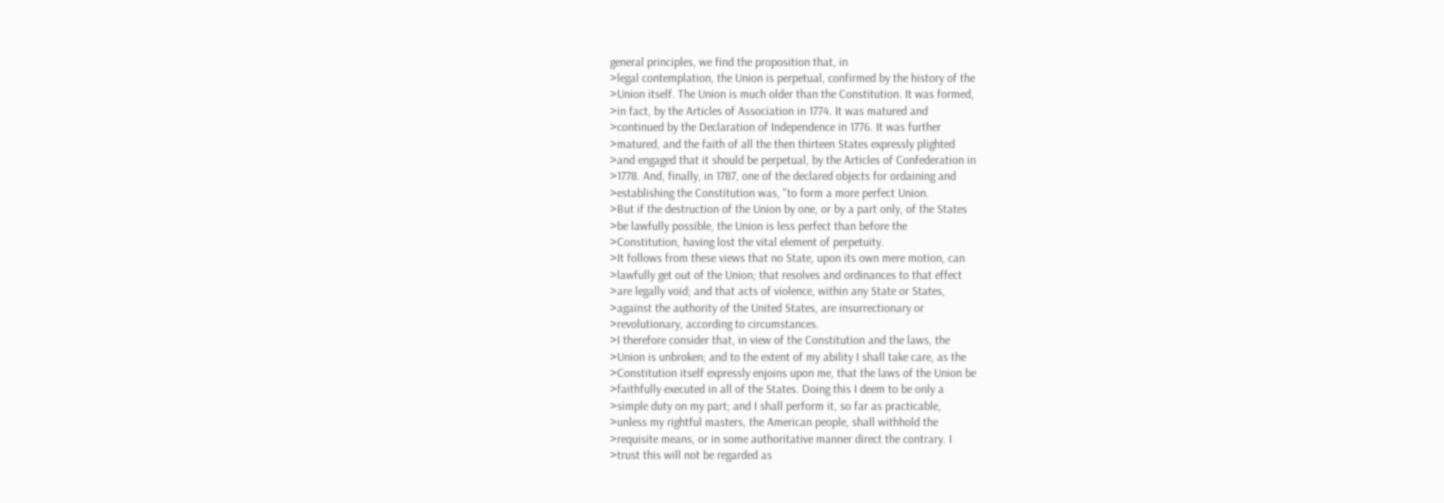general principles, we find the proposition that, in
>legal contemplation, the Union is perpetual, confirmed by the history of the
>Union itself. The Union is much older than the Constitution. It was formed,
>in fact, by the Articles of Association in 1774. It was matured and
>continued by the Declaration of Independence in 1776. It was further
>matured, and the faith of all the then thirteen States expressly plighted
>and engaged that it should be perpetual, by the Articles of Confederation in
>1778. And, finally, in 1787, one of the declared objects for ordaining and
>establishing the Constitution was, "to form a more perfect Union.
>But if the destruction of the Union by one, or by a part only, of the States
>be lawfully possible, the Union is less perfect than before the
>Constitution, having lost the vital element of perpetuity.
>It follows from these views that no State, upon its own mere motion, can
>lawfully get out of the Union; that resolves and ordinances to that effect
>are legally void; and that acts of violence, within any State or States,
>against the authority of the United States, are insurrectionary or
>revolutionary, according to circumstances.
>I therefore consider that, in view of the Constitution and the laws, the
>Union is unbroken; and to the extent of my ability I shall take care, as the
>Constitution itself expressly enjoins upon me, that the laws of the Union be
>faithfully executed in all of the States. Doing this I deem to be only a
>simple duty on my part; and I shall perform it, so far as practicable,
>unless my rightful masters, the American people, shall withhold the
>requisite means, or in some authoritative manner direct the contrary. I
>trust this will not be regarded as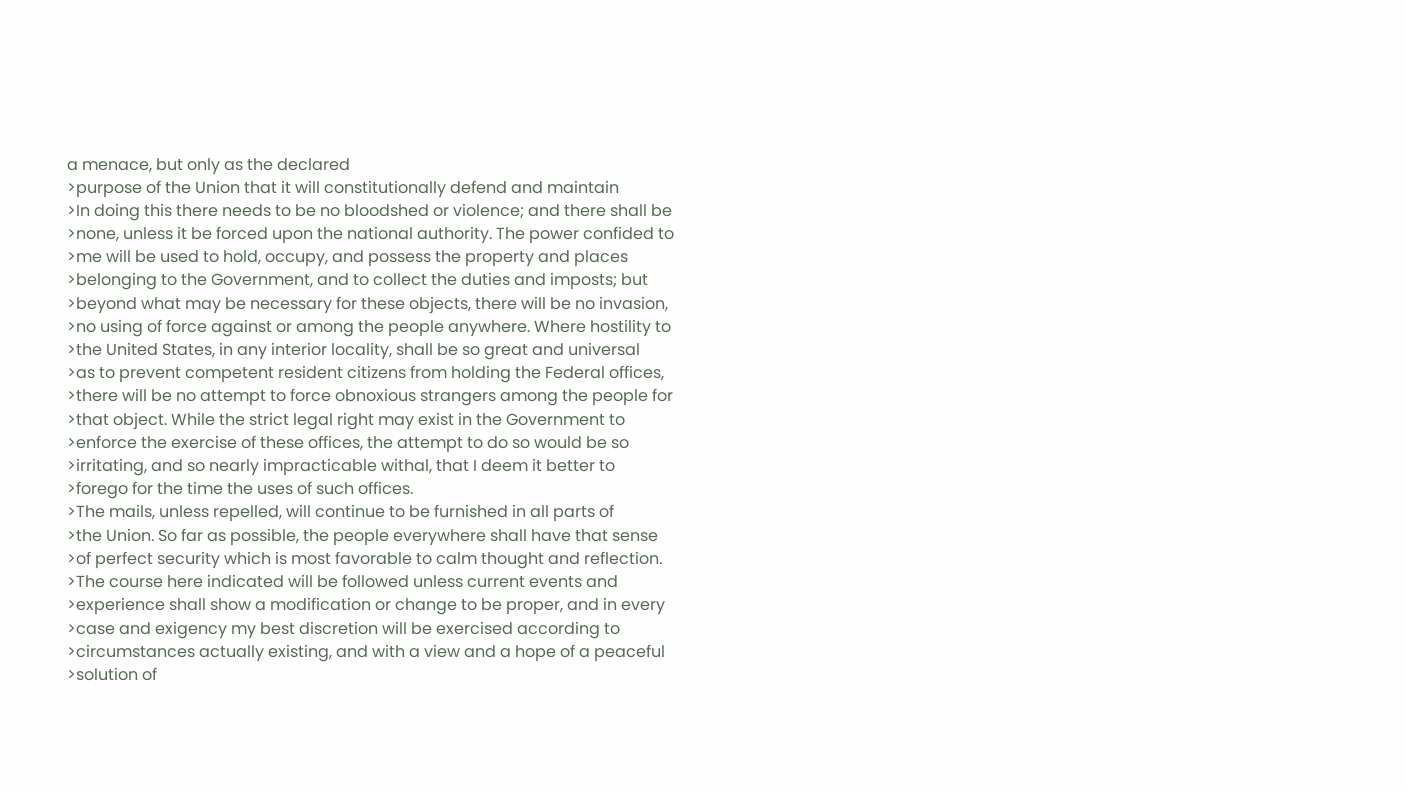a menace, but only as the declared
>purpose of the Union that it will constitutionally defend and maintain
>In doing this there needs to be no bloodshed or violence; and there shall be
>none, unless it be forced upon the national authority. The power confided to
>me will be used to hold, occupy, and possess the property and places
>belonging to the Government, and to collect the duties and imposts; but
>beyond what may be necessary for these objects, there will be no invasion,
>no using of force against or among the people anywhere. Where hostility to
>the United States, in any interior locality, shall be so great and universal
>as to prevent competent resident citizens from holding the Federal offices,
>there will be no attempt to force obnoxious strangers among the people for
>that object. While the strict legal right may exist in the Government to
>enforce the exercise of these offices, the attempt to do so would be so
>irritating, and so nearly impracticable withal, that I deem it better to
>forego for the time the uses of such offices.
>The mails, unless repelled, will continue to be furnished in all parts of
>the Union. So far as possible, the people everywhere shall have that sense
>of perfect security which is most favorable to calm thought and reflection.
>The course here indicated will be followed unless current events and
>experience shall show a modification or change to be proper, and in every
>case and exigency my best discretion will be exercised according to
>circumstances actually existing, and with a view and a hope of a peaceful
>solution of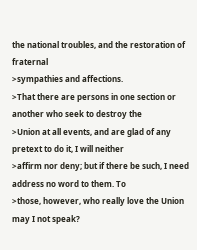the national troubles, and the restoration of fraternal
>sympathies and affections.
>That there are persons in one section or another who seek to destroy the
>Union at all events, and are glad of any pretext to do it, I will neither
>affirm nor deny; but if there be such, I need address no word to them. To
>those, however, who really love the Union may I not speak?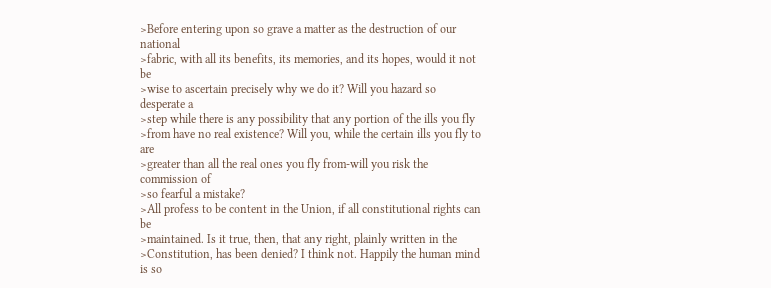>Before entering upon so grave a matter as the destruction of our national
>fabric, with all its benefits, its memories, and its hopes, would it not be
>wise to ascertain precisely why we do it? Will you hazard so desperate a
>step while there is any possibility that any portion of the ills you fly
>from have no real existence? Will you, while the certain ills you fly to are
>greater than all the real ones you fly from-will you risk the commission of
>so fearful a mistake?
>All profess to be content in the Union, if all constitutional rights can be
>maintained. Is it true, then, that any right, plainly written in the
>Constitution, has been denied? I think not. Happily the human mind is so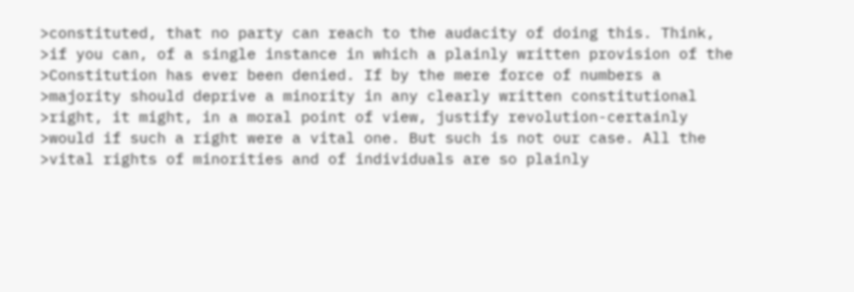>constituted, that no party can reach to the audacity of doing this. Think,
>if you can, of a single instance in which a plainly written provision of the
>Constitution has ever been denied. If by the mere force of numbers a
>majority should deprive a minority in any clearly written constitutional
>right, it might, in a moral point of view, justify revolution-certainly
>would if such a right were a vital one. But such is not our case. All the
>vital rights of minorities and of individuals are so plainly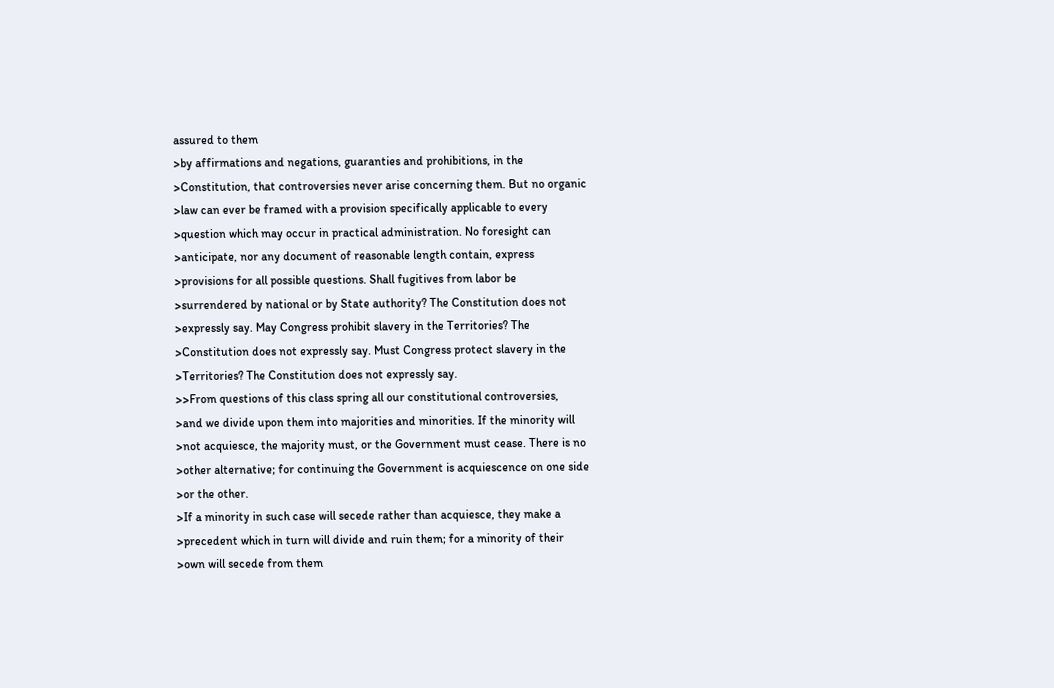assured to them
>by affirmations and negations, guaranties and prohibitions, in the
>Constitution, that controversies never arise concerning them. But no organic
>law can ever be framed with a provision specifically applicable to every
>question which may occur in practical administration. No foresight can
>anticipate, nor any document of reasonable length contain, express
>provisions for all possible questions. Shall fugitives from labor be
>surrendered by national or by State authority? The Constitution does not
>expressly say. May Congress prohibit slavery in the Territories? The
>Constitution does not expressly say. Must Congress protect slavery in the
>Territories? The Constitution does not expressly say.
>>From questions of this class spring all our constitutional controversies,
>and we divide upon them into majorities and minorities. If the minority will
>not acquiesce, the majority must, or the Government must cease. There is no
>other alternative; for continuing the Government is acquiescence on one side
>or the other.
>If a minority in such case will secede rather than acquiesce, they make a
>precedent which in turn will divide and ruin them; for a minority of their
>own will secede from them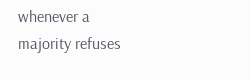whenever a majority refuses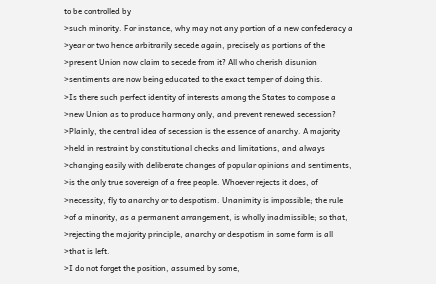to be controlled by
>such minority. For instance, why may not any portion of a new confederacy a
>year or two hence arbitrarily secede again, precisely as portions of the
>present Union now claim to secede from it? All who cherish disunion
>sentiments are now being educated to the exact temper of doing this.
>Is there such perfect identity of interests among the States to compose a
>new Union as to produce harmony only, and prevent renewed secession?
>Plainly, the central idea of secession is the essence of anarchy. A majority
>held in restraint by constitutional checks and limitations, and always
>changing easily with deliberate changes of popular opinions and sentiments,
>is the only true sovereign of a free people. Whoever rejects it does, of
>necessity, fly to anarchy or to despotism. Unanimity is impossible; the rule
>of a minority, as a permanent arrangement, is wholly inadmissible; so that,
>rejecting the majority principle, anarchy or despotism in some form is all
>that is left.
>I do not forget the position, assumed by some,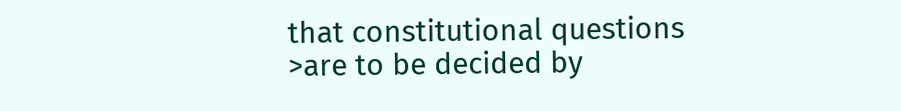that constitutional questions
>are to be decided by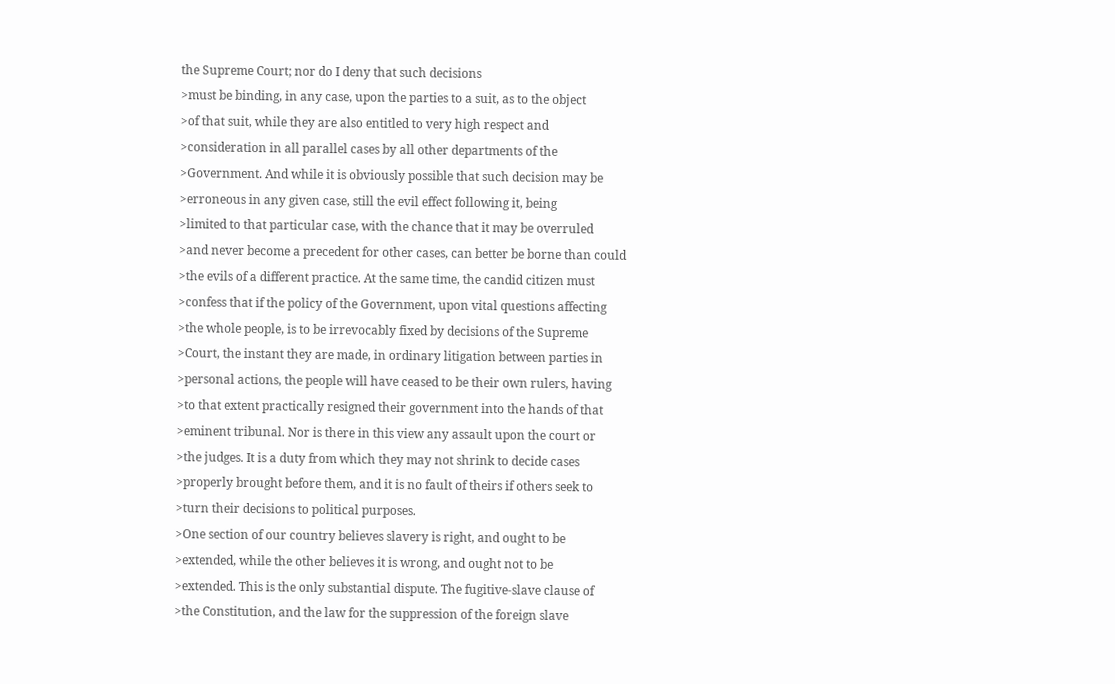the Supreme Court; nor do I deny that such decisions
>must be binding, in any case, upon the parties to a suit, as to the object
>of that suit, while they are also entitled to very high respect and
>consideration in all parallel cases by all other departments of the
>Government. And while it is obviously possible that such decision may be
>erroneous in any given case, still the evil effect following it, being
>limited to that particular case, with the chance that it may be overruled
>and never become a precedent for other cases, can better be borne than could
>the evils of a different practice. At the same time, the candid citizen must
>confess that if the policy of the Government, upon vital questions affecting
>the whole people, is to be irrevocably fixed by decisions of the Supreme
>Court, the instant they are made, in ordinary litigation between parties in
>personal actions, the people will have ceased to be their own rulers, having
>to that extent practically resigned their government into the hands of that
>eminent tribunal. Nor is there in this view any assault upon the court or
>the judges. It is a duty from which they may not shrink to decide cases
>properly brought before them, and it is no fault of theirs if others seek to
>turn their decisions to political purposes.
>One section of our country believes slavery is right, and ought to be
>extended, while the other believes it is wrong, and ought not to be
>extended. This is the only substantial dispute. The fugitive-slave clause of
>the Constitution, and the law for the suppression of the foreign slave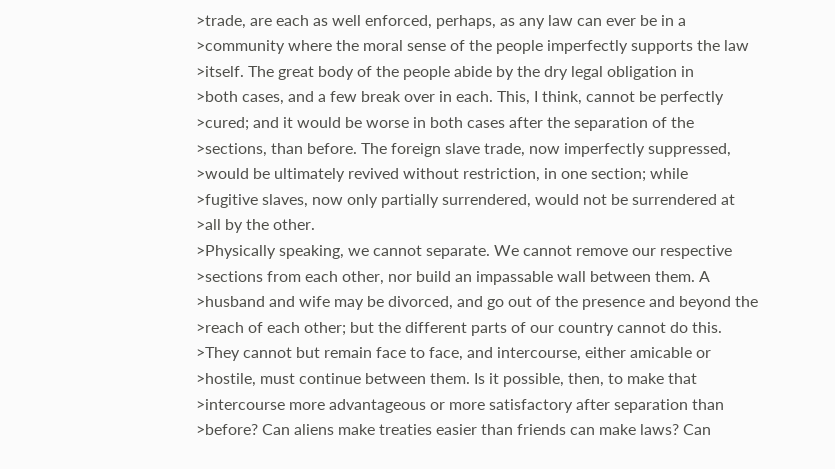>trade, are each as well enforced, perhaps, as any law can ever be in a
>community where the moral sense of the people imperfectly supports the law
>itself. The great body of the people abide by the dry legal obligation in
>both cases, and a few break over in each. This, I think, cannot be perfectly
>cured; and it would be worse in both cases after the separation of the
>sections, than before. The foreign slave trade, now imperfectly suppressed,
>would be ultimately revived without restriction, in one section; while
>fugitive slaves, now only partially surrendered, would not be surrendered at
>all by the other.
>Physically speaking, we cannot separate. We cannot remove our respective
>sections from each other, nor build an impassable wall between them. A
>husband and wife may be divorced, and go out of the presence and beyond the
>reach of each other; but the different parts of our country cannot do this.
>They cannot but remain face to face, and intercourse, either amicable or
>hostile, must continue between them. Is it possible, then, to make that
>intercourse more advantageous or more satisfactory after separation than
>before? Can aliens make treaties easier than friends can make laws? Can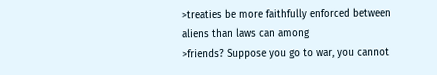>treaties be more faithfully enforced between aliens than laws can among
>friends? Suppose you go to war, you cannot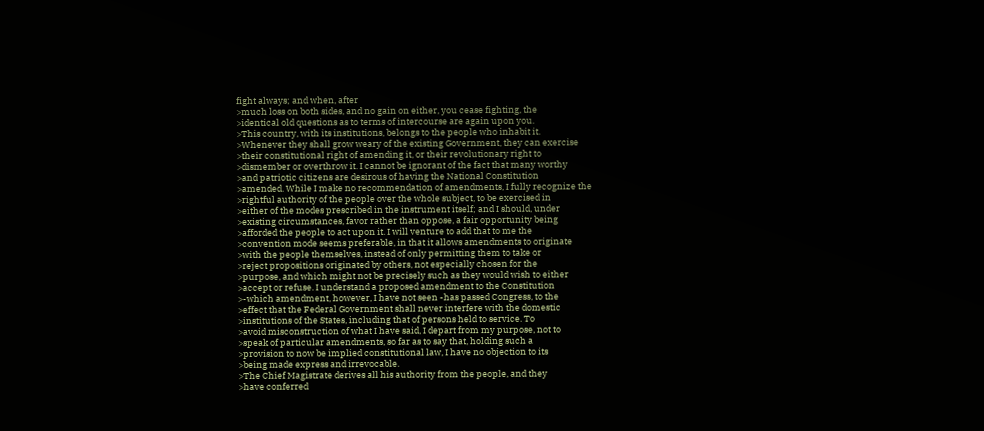fight always; and when, after
>much loss on both sides, and no gain on either, you cease fighting, the
>identical old questions as to terms of intercourse are again upon you.
>This country, with its institutions, belongs to the people who inhabit it.
>Whenever they shall grow weary of the existing Government, they can exercise
>their constitutional right of amending it, or their revolutionary right to
>dismember or overthrow it. I cannot be ignorant of the fact that many worthy
>and patriotic citizens are desirous of having the National Constitution
>amended. While I make no recommendation of amendments, I fully recognize the
>rightful authority of the people over the whole subject, to be exercised in
>either of the modes prescribed in the instrument itself; and I should, under
>existing circumstances, favor rather than oppose, a fair opportunity being
>afforded the people to act upon it. I will venture to add that to me the
>convention mode seems preferable, in that it allows amendments to originate
>with the people themselves, instead of only permitting them to take or
>reject propositions originated by others, not especially chosen for the
>purpose, and which might not be precisely such as they would wish to either
>accept or refuse. I understand a proposed amendment to the Constitution
>-which amendment, however, I have not seen -has passed Congress, to the
>effect that the Federal Government shall never interfere with the domestic
>institutions of the States, including that of persons held to service. To
>avoid misconstruction of what I have said, I depart from my purpose, not to
>speak of particular amendments, so far as to say that, holding such a
>provision to now be implied constitutional law, I have no objection to its
>being made express and irrevocable.
>The Chief Magistrate derives all his authority from the people, and they
>have conferred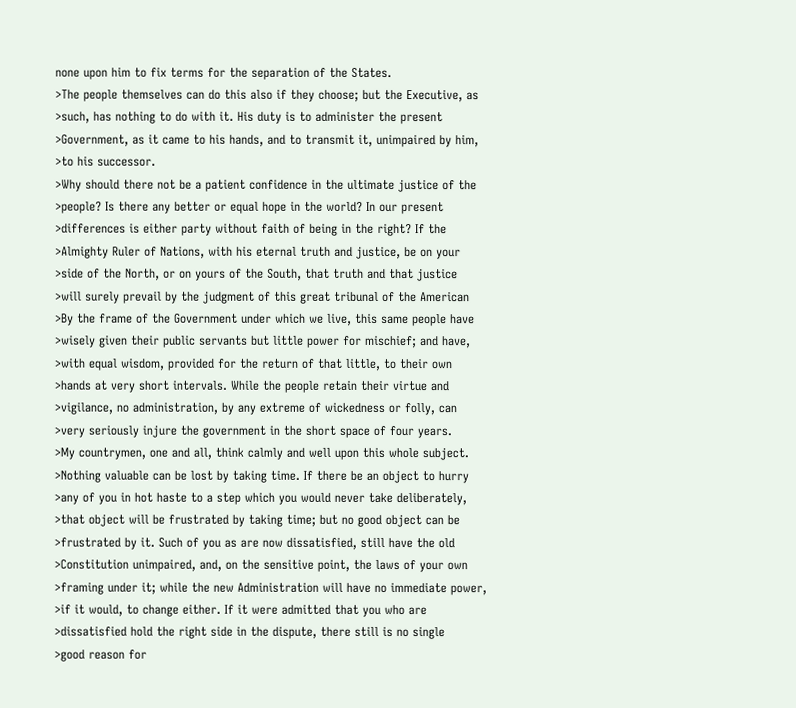none upon him to fix terms for the separation of the States.
>The people themselves can do this also if they choose; but the Executive, as
>such, has nothing to do with it. His duty is to administer the present
>Government, as it came to his hands, and to transmit it, unimpaired by him,
>to his successor.
>Why should there not be a patient confidence in the ultimate justice of the
>people? Is there any better or equal hope in the world? In our present
>differences is either party without faith of being in the right? If the
>Almighty Ruler of Nations, with his eternal truth and justice, be on your
>side of the North, or on yours of the South, that truth and that justice
>will surely prevail by the judgment of this great tribunal of the American
>By the frame of the Government under which we live, this same people have
>wisely given their public servants but little power for mischief; and have,
>with equal wisdom, provided for the return of that little, to their own
>hands at very short intervals. While the people retain their virtue and
>vigilance, no administration, by any extreme of wickedness or folly, can
>very seriously injure the government in the short space of four years.
>My countrymen, one and all, think calmly and well upon this whole subject.
>Nothing valuable can be lost by taking time. If there be an object to hurry
>any of you in hot haste to a step which you would never take deliberately,
>that object will be frustrated by taking time; but no good object can be
>frustrated by it. Such of you as are now dissatisfied, still have the old
>Constitution unimpaired, and, on the sensitive point, the laws of your own
>framing under it; while the new Administration will have no immediate power,
>if it would, to change either. If it were admitted that you who are
>dissatisfied hold the right side in the dispute, there still is no single
>good reason for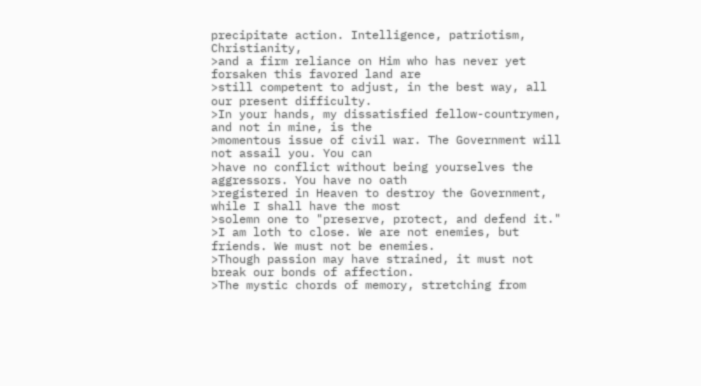precipitate action. Intelligence, patriotism, Christianity,
>and a firm reliance on Him who has never yet forsaken this favored land are
>still competent to adjust, in the best way, all our present difficulty.
>In your hands, my dissatisfied fellow-countrymen, and not in mine, is the
>momentous issue of civil war. The Government will not assail you. You can
>have no conflict without being yourselves the aggressors. You have no oath
>registered in Heaven to destroy the Government, while I shall have the most
>solemn one to "preserve, protect, and defend it."
>I am loth to close. We are not enemies, but friends. We must not be enemies.
>Though passion may have strained, it must not break our bonds of affection.
>The mystic chords of memory, stretching from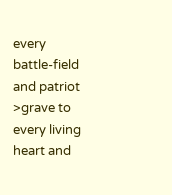every battle-field and patriot
>grave to every living heart and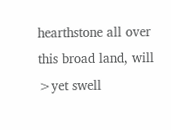hearthstone all over this broad land, will
>yet swell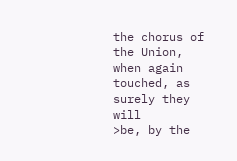the chorus of the Union, when again touched, as surely they will
>be, by the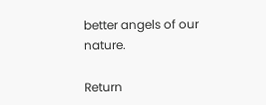better angels of our nature.

Return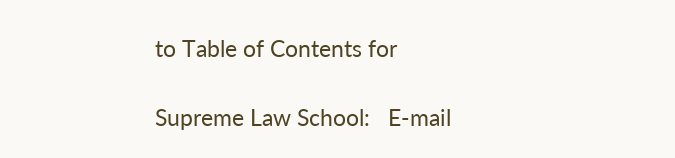to Table of Contents for

Supreme Law School:   E-mail